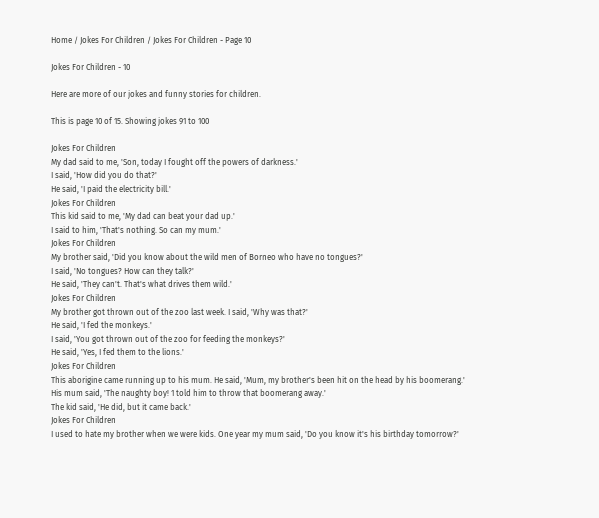Home / Jokes For Children / Jokes For Children - Page 10

Jokes For Children - 10

Here are more of our jokes and funny stories for children.

This is page 10 of 15. Showing jokes 91 to 100

Jokes For Children
My dad said to me, 'Son, today I fought off the powers of darkness.'
I said, 'How did you do that?'
He said, 'I paid the electricity bill.'
Jokes For Children
This kid said to me, 'My dad can beat your dad up.'
I said to him, 'That's nothing. So can my mum.'
Jokes For Children
My brother said, 'Did you know about the wild men of Borneo who have no tongues?'
I said, 'No tongues? How can they talk?'
He said, 'They can't. That's what drives them wild.'
Jokes For Children
My brother got thrown out of the zoo last week. I said, 'Why was that?'
He said, 'I fed the monkeys.'
I said, 'You got thrown out of the zoo for feeding the monkeys?'
He said, 'Yes, I fed them to the lions.'
Jokes For Children
This aborigine came running up to his mum. He said, 'Mum, my brother's been hit on the head by his boomerang.'
His mum said, 'The naughty boy! 1 told him to throw that boomerang away.'
The kid said, 'He did, but it came back.'
Jokes For Children
I used to hate my brother when we were kids. One year my mum said, 'Do you know it's his birthday tomorrow?'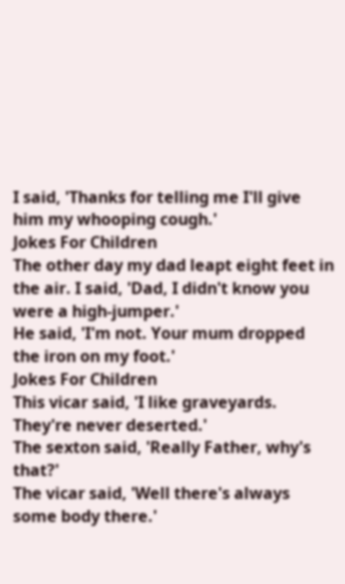I said, 'Thanks for telling me I'll give him my whooping cough.'
Jokes For Children
The other day my dad leapt eight feet in the air. I said, 'Dad, I didn't know you were a high-jumper.'
He said, 'I'm not. Your mum dropped the iron on my foot.'
Jokes For Children
This vicar said, 'I like graveyards. They're never deserted.'
The sexton said, 'Really Father, why's that?'
The vicar said, 'Well there's always some body there.'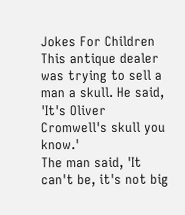Jokes For Children
This antique dealer was trying to sell a man a skull. He said, 'It's Oliver Cromwell's skull you know.'
The man said, 'It can't be, it's not big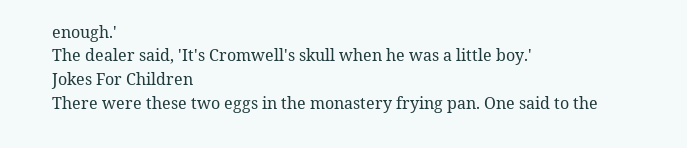enough.'
The dealer said, 'It's Cromwell's skull when he was a little boy.'
Jokes For Children
There were these two eggs in the monastery frying pan. One said to the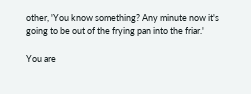other, 'You know something? Any minute now it's going to be out of the frying pan into the friar.'

You are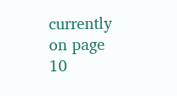currently on page 10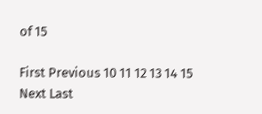of 15

First Previous 10 11 12 13 14 15 Next Last